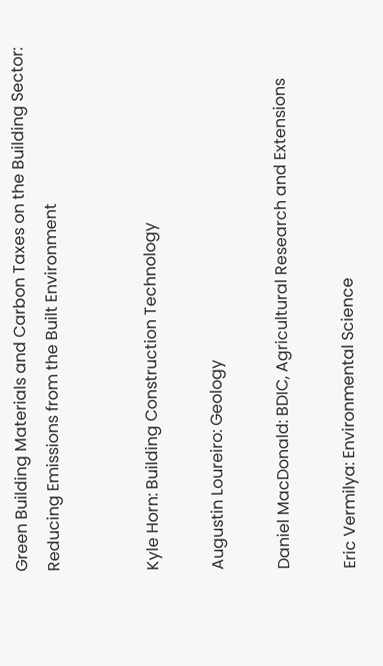Green Building Materials and Carbon Taxes on the Building Sector: Reducing Emissions from the Built Environment


Kyle Horn: Building Construction Technology

Augustin Loureiro: Geology

Daniel MacDonald: BDIC, Agricultural Research and Extensions

Eric Vermilya: Environmental Science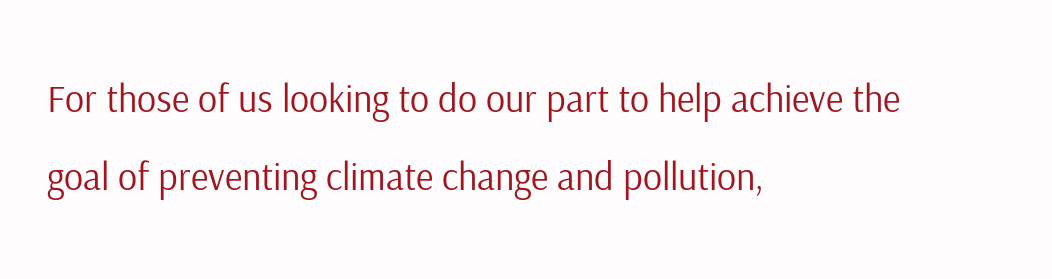For those of us looking to do our part to help achieve the goal of preventing climate change and pollution,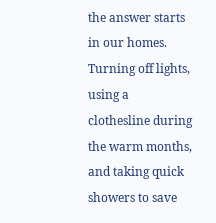the answer starts in our homes. Turning off lights, using a clothesline during the warm months, and taking quick showers to save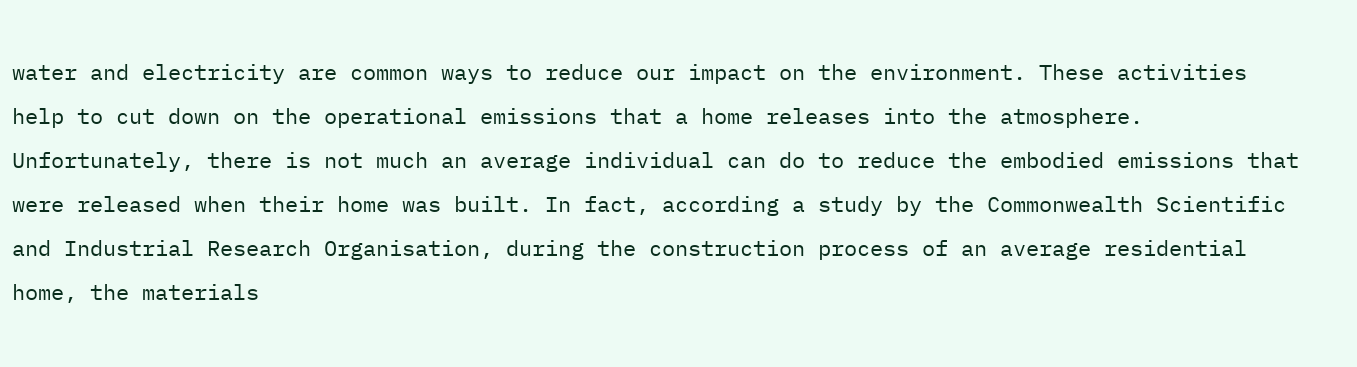water and electricity are common ways to reduce our impact on the environment. These activities help to cut down on the operational emissions that a home releases into the atmosphere. Unfortunately, there is not much an average individual can do to reduce the embodied emissions that were released when their home was built. In fact, according a study by the Commonwealth Scientific and Industrial Research Organisation, during the construction process of an average residential home, the materials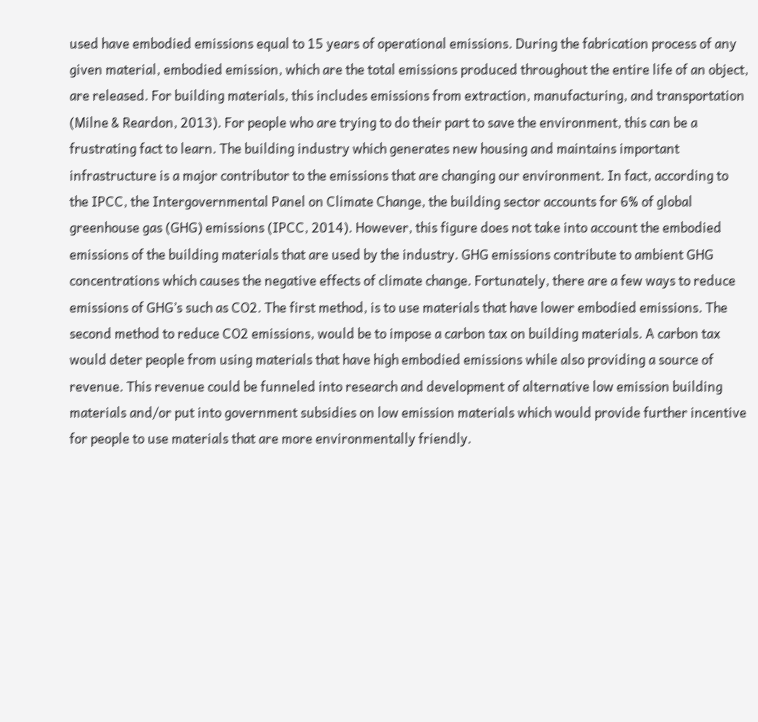used have embodied emissions equal to 15 years of operational emissions. During the fabrication process of any given material, embodied emission, which are the total emissions produced throughout the entire life of an object, are released. For building materials, this includes emissions from extraction, manufacturing, and transportation (Milne & Reardon, 2013). For people who are trying to do their part to save the environment, this can be a frustrating fact to learn. The building industry which generates new housing and maintains important infrastructure is a major contributor to the emissions that are changing our environment. In fact, according to the IPCC, the Intergovernmental Panel on Climate Change, the building sector accounts for 6% of global greenhouse gas (GHG) emissions (IPCC, 2014). However, this figure does not take into account the embodied emissions of the building materials that are used by the industry. GHG emissions contribute to ambient GHG concentrations which causes the negative effects of climate change. Fortunately, there are a few ways to reduce emissions of GHG’s such as CO2. The first method, is to use materials that have lower embodied emissions. The second method to reduce CO2 emissions, would be to impose a carbon tax on building materials. A carbon tax would deter people from using materials that have high embodied emissions while also providing a source of revenue. This revenue could be funneled into research and development of alternative low emission building materials and/or put into government subsidies on low emission materials which would provide further incentive for people to use materials that are more environmentally friendly.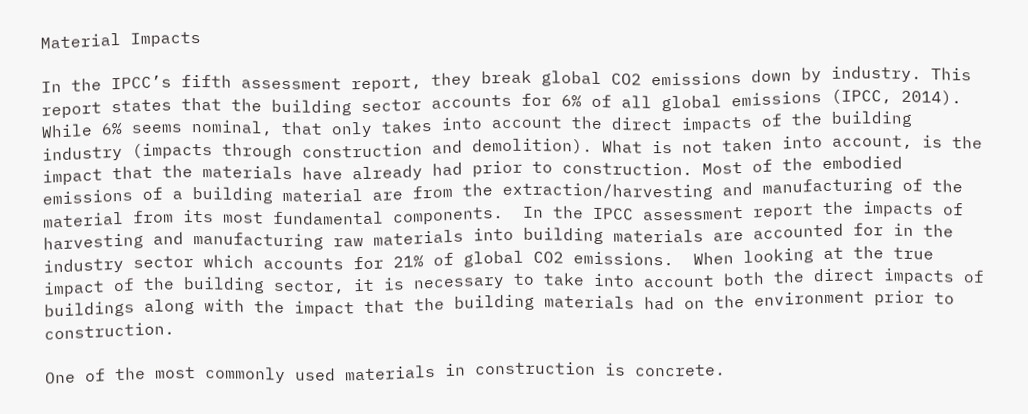Material Impacts

In the IPCC’s fifth assessment report, they break global CO2 emissions down by industry. This report states that the building sector accounts for 6% of all global emissions (IPCC, 2014).  While 6% seems nominal, that only takes into account the direct impacts of the building industry (impacts through construction and demolition). What is not taken into account, is the impact that the materials have already had prior to construction. Most of the embodied emissions of a building material are from the extraction/harvesting and manufacturing of the material from its most fundamental components.  In the IPCC assessment report the impacts of harvesting and manufacturing raw materials into building materials are accounted for in the industry sector which accounts for 21% of global CO2 emissions.  When looking at the true impact of the building sector, it is necessary to take into account both the direct impacts of buildings along with the impact that the building materials had on the environment prior to construction.

One of the most commonly used materials in construction is concrete.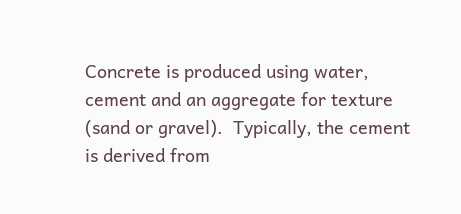Concrete is produced using water, cement and an aggregate for texture (sand or gravel).  Typically, the cement is derived from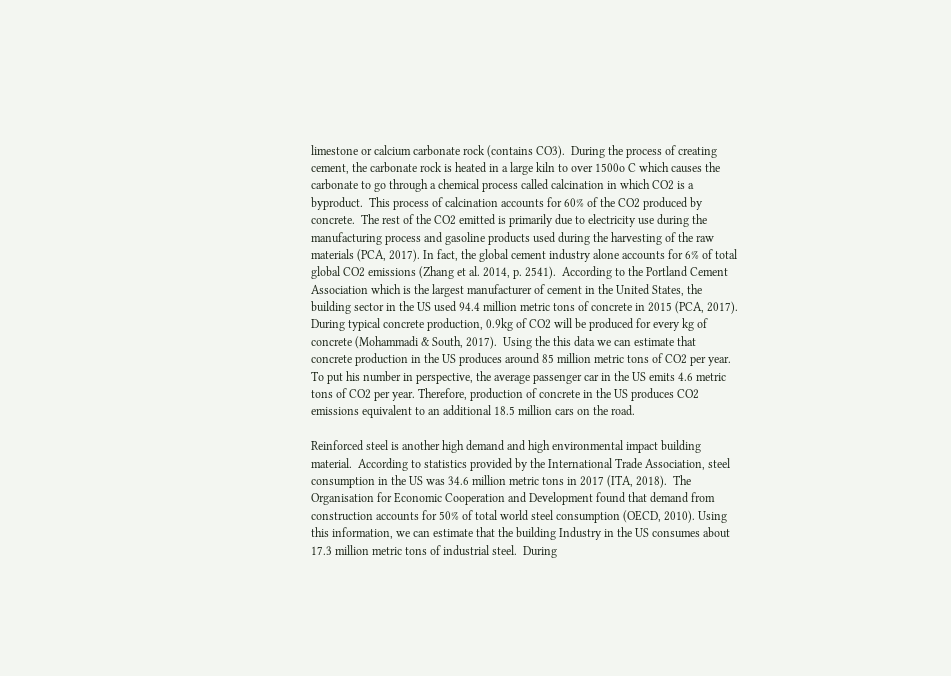limestone or calcium carbonate rock (contains CO3).  During the process of creating cement, the carbonate rock is heated in a large kiln to over 1500o C which causes the carbonate to go through a chemical process called calcination in which CO2 is a byproduct.  This process of calcination accounts for 60% of the CO2 produced by concrete.  The rest of the CO2 emitted is primarily due to electricity use during the manufacturing process and gasoline products used during the harvesting of the raw materials (PCA, 2017). In fact, the global cement industry alone accounts for 6% of total global CO2 emissions (Zhang et al. 2014, p. 2541).  According to the Portland Cement Association which is the largest manufacturer of cement in the United States, the building sector in the US used 94.4 million metric tons of concrete in 2015 (PCA, 2017).  During typical concrete production, 0.9kg of CO2 will be produced for every kg of concrete (Mohammadi & South, 2017).  Using the this data we can estimate that concrete production in the US produces around 85 million metric tons of CO2 per year.  To put his number in perspective, the average passenger car in the US emits 4.6 metric tons of CO2 per year. Therefore, production of concrete in the US produces CO2 emissions equivalent to an additional 18.5 million cars on the road.

Reinforced steel is another high demand and high environmental impact building material.  According to statistics provided by the International Trade Association, steel consumption in the US was 34.6 million metric tons in 2017 (ITA, 2018).  The Organisation for Economic Cooperation and Development found that demand from construction accounts for 50% of total world steel consumption (OECD, 2010). Using this information, we can estimate that the building Industry in the US consumes about 17.3 million metric tons of industrial steel.  During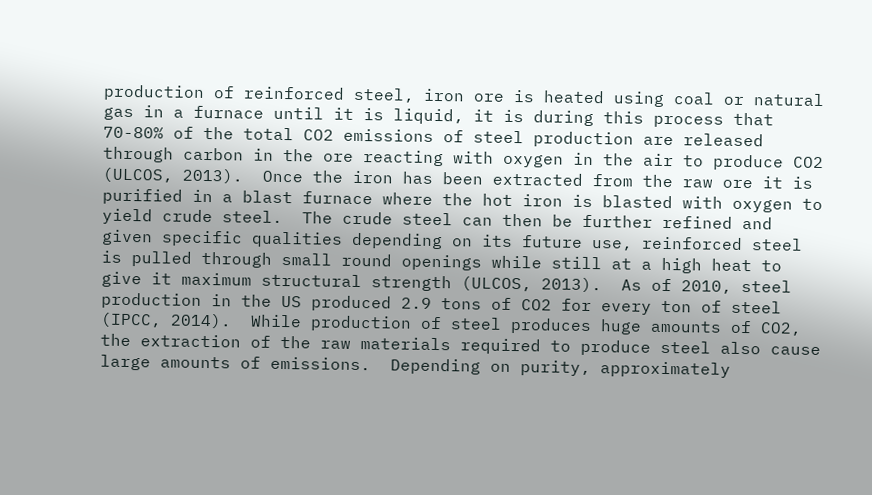production of reinforced steel, iron ore is heated using coal or natural gas in a furnace until it is liquid, it is during this process that 70-80% of the total CO2 emissions of steel production are released through carbon in the ore reacting with oxygen in the air to produce CO2 (ULCOS, 2013).  Once the iron has been extracted from the raw ore it is purified in a blast furnace where the hot iron is blasted with oxygen to yield crude steel.  The crude steel can then be further refined and given specific qualities depending on its future use, reinforced steel is pulled through small round openings while still at a high heat to give it maximum structural strength (ULCOS, 2013).  As of 2010, steel production in the US produced 2.9 tons of CO2 for every ton of steel (IPCC, 2014).  While production of steel produces huge amounts of CO2, the extraction of the raw materials required to produce steel also cause large amounts of emissions.  Depending on purity, approximately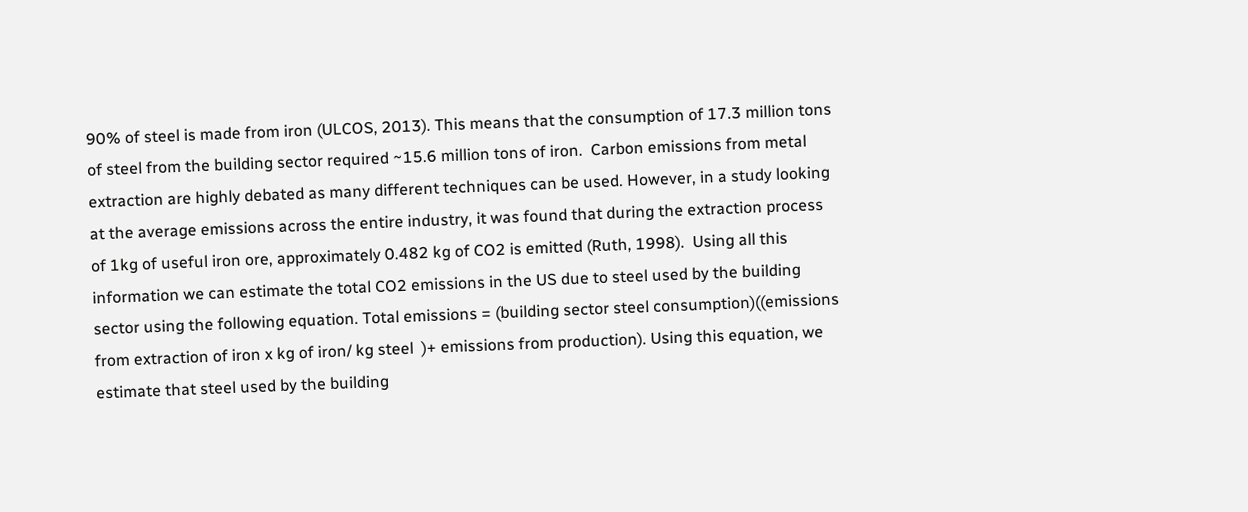90% of steel is made from iron (ULCOS, 2013). This means that the consumption of 17.3 million tons of steel from the building sector required ~15.6 million tons of iron.  Carbon emissions from metal extraction are highly debated as many different techniques can be used. However, in a study looking at the average emissions across the entire industry, it was found that during the extraction process of 1kg of useful iron ore, approximately 0.482 kg of CO2 is emitted (Ruth, 1998).  Using all this information we can estimate the total CO2 emissions in the US due to steel used by the building sector using the following equation. Total emissions = (building sector steel consumption)((emissions from extraction of iron x kg of iron/ kg steel  )+ emissions from production). Using this equation, we estimate that steel used by the building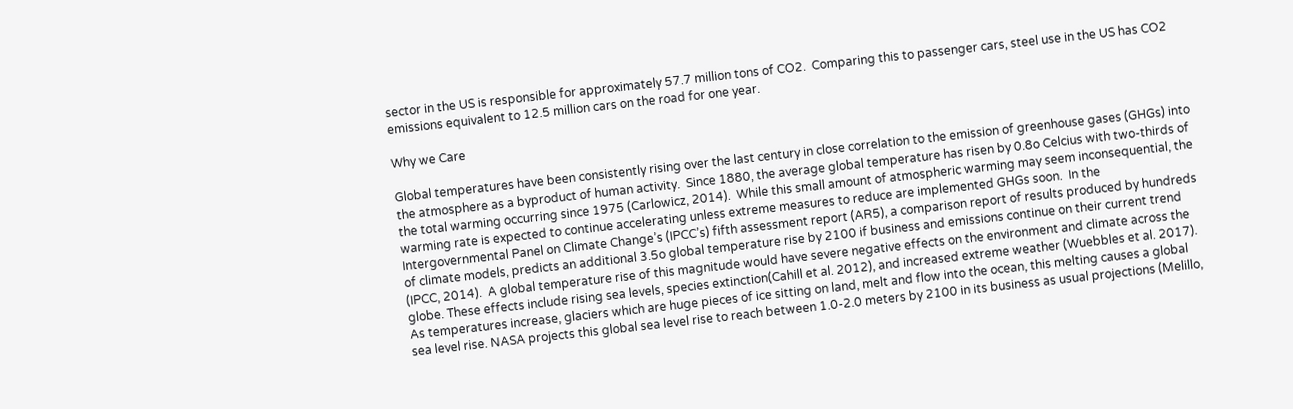sector in the US is responsible for approximately 57.7 million tons of CO2.  Comparing this to passenger cars, steel use in the US has CO2 emissions equivalent to 12.5 million cars on the road for one year.

Why we Care

Global temperatures have been consistently rising over the last century in close correlation to the emission of greenhouse gases (GHGs) into the atmosphere as a byproduct of human activity.  Since 1880, the average global temperature has risen by 0.8o Celcius with two-thirds of the total warming occurring since 1975 (Carlowicz, 2014).  While this small amount of atmospheric warming may seem inconsequential, the warming rate is expected to continue accelerating unless extreme measures to reduce are implemented GHGs soon.  In the Intergovernmental Panel on Climate Change’s (IPCC’s) fifth assessment report (AR5), a comparison report of results produced by hundreds of climate models, predicts an additional 3.5o global temperature rise by 2100 if business and emissions continue on their current trend (IPCC, 2014).  A global temperature rise of this magnitude would have severe negative effects on the environment and climate across the globe. These effects include rising sea levels, species extinction(Cahill et al. 2012), and increased extreme weather (Wuebbles et al. 2017).  As temperatures increase, glaciers which are huge pieces of ice sitting on land, melt and flow into the ocean, this melting causes a global sea level rise. NASA projects this global sea level rise to reach between 1.0-2.0 meters by 2100 in its business as usual projections (Melillo,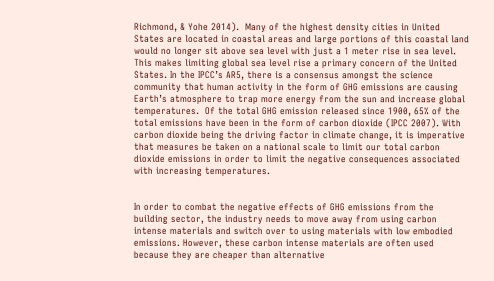Richmond, & Yohe 2014).  Many of the highest density cities in United States are located in coastal areas and large portions of this coastal land would no longer sit above sea level with just a 1 meter rise in sea level. This makes limiting global sea level rise a primary concern of the United States. In the IPCC’s AR5, there is a consensus amongst the science community that human activity in the form of GHG emissions are causing Earth’s atmosphere to trap more energy from the sun and increase global temperatures.  Of the total GHG emission released since 1900, 65% of the total emissions have been in the form of carbon dioxide (IPCC 2007). With carbon dioxide being the driving factor in climate change, it is imperative that measures be taken on a national scale to limit our total carbon dioxide emissions in order to limit the negative consequences associated with increasing temperatures.


In order to combat the negative effects of GHG emissions from the building sector, the industry needs to move away from using carbon intense materials and switch over to using materials with low embodied emissions. However, these carbon intense materials are often used because they are cheaper than alternative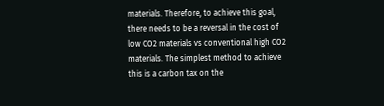materials. Therefore, to achieve this goal, there needs to be a reversal in the cost of low CO2 materials vs conventional high CO2 materials. The simplest method to achieve this is a carbon tax on the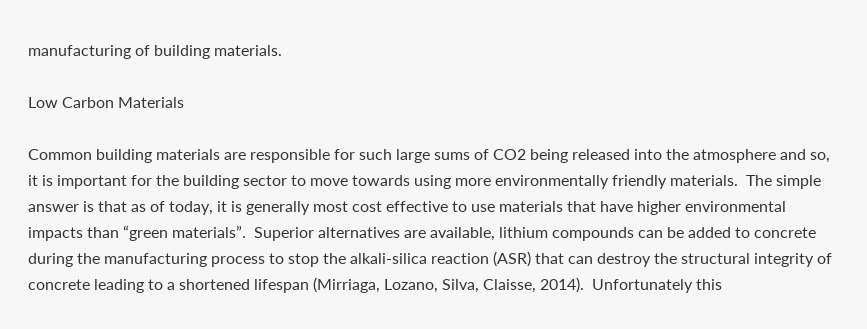manufacturing of building materials.

Low Carbon Materials

Common building materials are responsible for such large sums of CO2 being released into the atmosphere and so, it is important for the building sector to move towards using more environmentally friendly materials.  The simple answer is that as of today, it is generally most cost effective to use materials that have higher environmental impacts than “green materials”.  Superior alternatives are available, lithium compounds can be added to concrete during the manufacturing process to stop the alkali-silica reaction (ASR) that can destroy the structural integrity of concrete leading to a shortened lifespan (Mirriaga, Lozano, Silva, Claisse, 2014).  Unfortunately this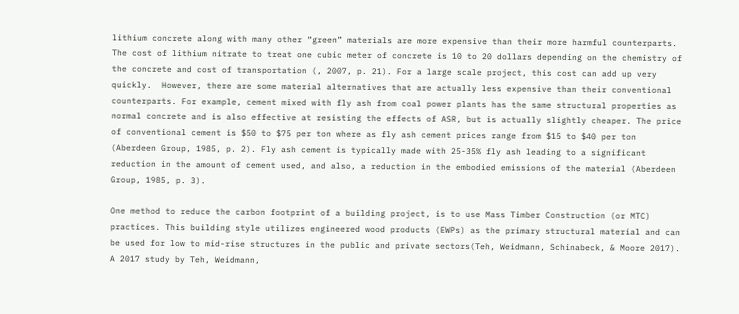lithium concrete along with many other “green” materials are more expensive than their more harmful counterparts. The cost of lithium nitrate to treat one cubic meter of concrete is 10 to 20 dollars depending on the chemistry of the concrete and cost of transportation (, 2007, p. 21). For a large scale project, this cost can add up very quickly.  However, there are some material alternatives that are actually less expensive than their conventional counterparts. For example, cement mixed with fly ash from coal power plants has the same structural properties as normal concrete and is also effective at resisting the effects of ASR, but is actually slightly cheaper. The price of conventional cement is $50 to $75 per ton where as fly ash cement prices range from $15 to $40 per ton (Aberdeen Group, 1985, p. 2). Fly ash cement is typically made with 25-35% fly ash leading to a significant reduction in the amount of cement used, and also, a reduction in the embodied emissions of the material (Aberdeen Group, 1985, p. 3).

One method to reduce the carbon footprint of a building project, is to use Mass Timber Construction (or MTC) practices. This building style utilizes engineered wood products (EWPs) as the primary structural material and can be used for low to mid-rise structures in the public and private sectors(Teh, Weidmann, Schinabeck, & Moore 2017). A 2017 study by Teh, Weidmann,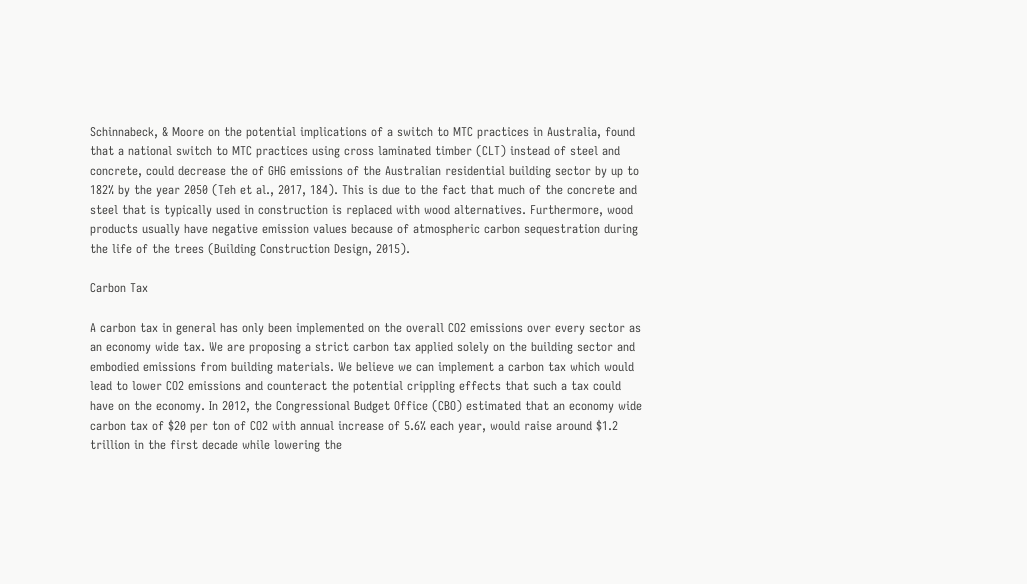Schinnabeck, & Moore on the potential implications of a switch to MTC practices in Australia, found that a national switch to MTC practices using cross laminated timber (CLT) instead of steel and concrete, could decrease the of GHG emissions of the Australian residential building sector by up to 182% by the year 2050 (Teh et al., 2017, 184). This is due to the fact that much of the concrete and steel that is typically used in construction is replaced with wood alternatives. Furthermore, wood products usually have negative emission values because of atmospheric carbon sequestration during the life of the trees (Building Construction Design, 2015).

Carbon Tax

A carbon tax in general has only been implemented on the overall CO2 emissions over every sector as an economy wide tax. We are proposing a strict carbon tax applied solely on the building sector and embodied emissions from building materials. We believe we can implement a carbon tax which would lead to lower CO2 emissions and counteract the potential crippling effects that such a tax could have on the economy. In 2012, the Congressional Budget Office (CBO) estimated that an economy wide carbon tax of $20 per ton of CO2 with annual increase of 5.6% each year, would raise around $1.2 trillion in the first decade while lowering the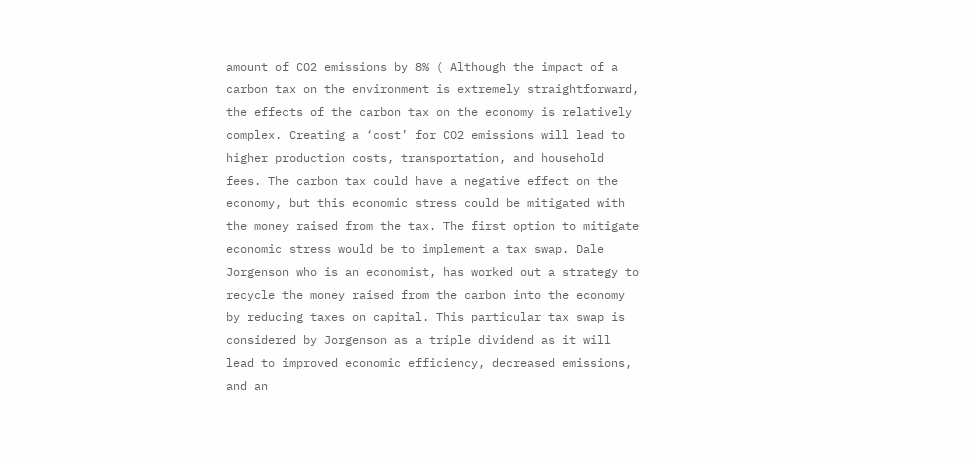amount of CO2 emissions by 8% ( Although the impact of a carbon tax on the environment is extremely straightforward, the effects of the carbon tax on the economy is relatively complex. Creating a ‘cost’ for CO2 emissions will lead to higher production costs, transportation, and household fees. The carbon tax could have a negative effect on the economy, but this economic stress could be mitigated with the money raised from the tax. The first option to mitigate economic stress would be to implement a tax swap. Dale Jorgenson who is an economist, has worked out a strategy to recycle the money raised from the carbon into the economy by reducing taxes on capital. This particular tax swap is considered by Jorgenson as a triple dividend as it will lead to improved economic efficiency, decreased emissions, and an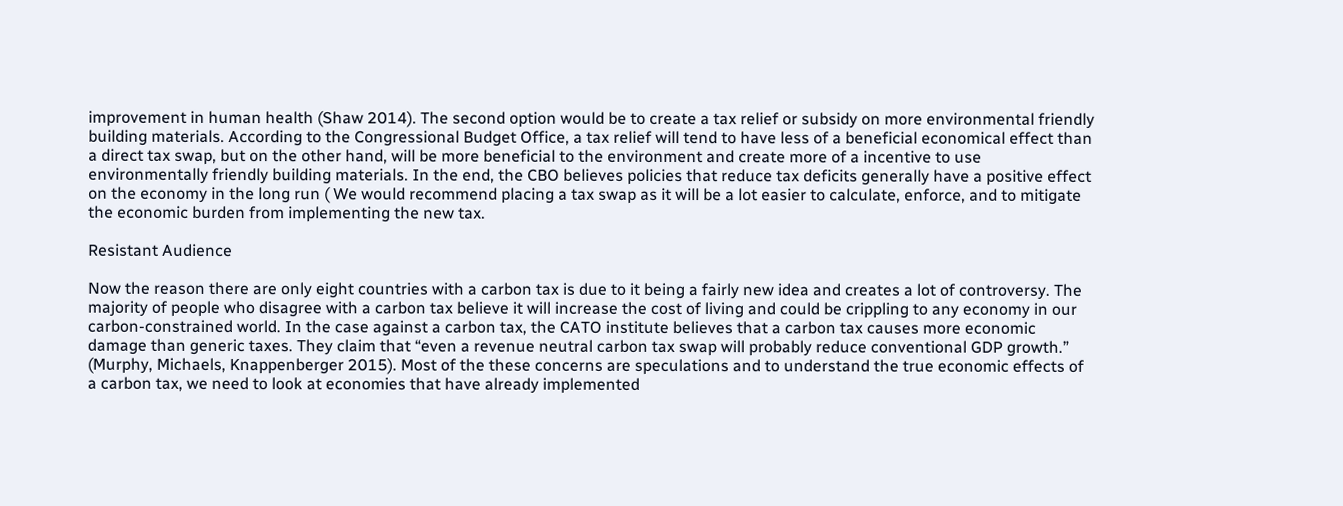improvement in human health (Shaw 2014). The second option would be to create a tax relief or subsidy on more environmental friendly building materials. According to the Congressional Budget Office, a tax relief will tend to have less of a beneficial economical effect than a direct tax swap, but on the other hand, will be more beneficial to the environment and create more of a incentive to use environmentally friendly building materials. In the end, the CBO believes policies that reduce tax deficits generally have a positive effect on the economy in the long run ( We would recommend placing a tax swap as it will be a lot easier to calculate, enforce, and to mitigate the economic burden from implementing the new tax.

Resistant Audience

Now the reason there are only eight countries with a carbon tax is due to it being a fairly new idea and creates a lot of controversy. The majority of people who disagree with a carbon tax believe it will increase the cost of living and could be crippling to any economy in our carbon-constrained world. In the case against a carbon tax, the CATO institute believes that a carbon tax causes more economic damage than generic taxes. They claim that “even a revenue neutral carbon tax swap will probably reduce conventional GDP growth.” (Murphy, Michaels, Knappenberger 2015). Most of the these concerns are speculations and to understand the true economic effects of a carbon tax, we need to look at economies that have already implemented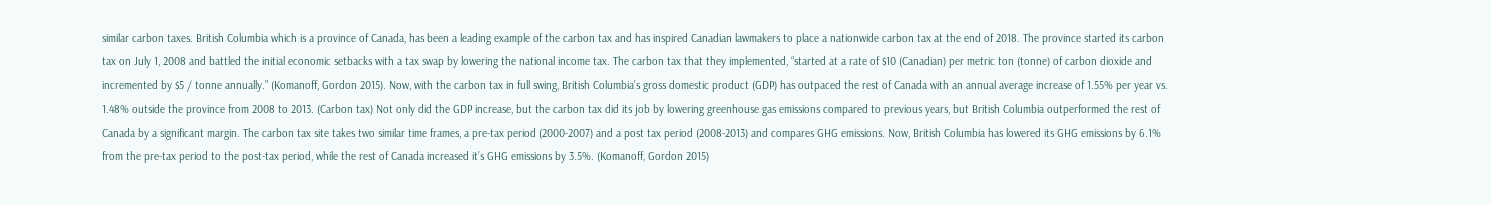similar carbon taxes. British Columbia which is a province of Canada, has been a leading example of the carbon tax and has inspired Canadian lawmakers to place a nationwide carbon tax at the end of 2018. The province started its carbon tax on July 1, 2008 and battled the initial economic setbacks with a tax swap by lowering the national income tax. The carbon tax that they implemented, “started at a rate of $10 (Canadian) per metric ton (tonne) of carbon dioxide and incremented by $5 / tonne annually.” (Komanoff, Gordon 2015). Now, with the carbon tax in full swing, British Columbia’s gross domestic product (GDP) has outpaced the rest of Canada with an annual average increase of 1.55% per year vs. 1.48% outside the province from 2008 to 2013. (Carbon tax) Not only did the GDP increase, but the carbon tax did its job by lowering greenhouse gas emissions compared to previous years, but British Columbia outperformed the rest of Canada by a significant margin. The carbon tax site takes two similar time frames, a pre-tax period (2000-2007) and a post tax period (2008-2013) and compares GHG emissions. Now, British Columbia has lowered its GHG emissions by 6.1% from the pre-tax period to the post-tax period, while the rest of Canada increased it’s GHG emissions by 3.5%. (Komanoff, Gordon 2015)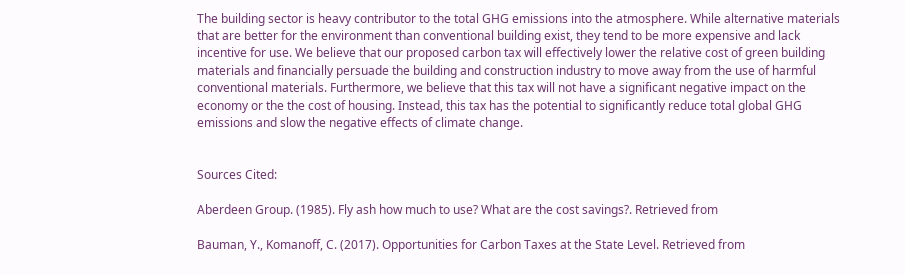The building sector is heavy contributor to the total GHG emissions into the atmosphere. While alternative materials that are better for the environment than conventional building exist, they tend to be more expensive and lack incentive for use. We believe that our proposed carbon tax will effectively lower the relative cost of green building materials and financially persuade the building and construction industry to move away from the use of harmful conventional materials. Furthermore, we believe that this tax will not have a significant negative impact on the economy or the the cost of housing. Instead, this tax has the potential to significantly reduce total global GHG emissions and slow the negative effects of climate change.


Sources Cited:

Aberdeen Group. (1985). Fly ash how much to use? What are the cost savings?. Retrieved from

Bauman, Y., Komanoff, C. (2017). Opportunities for Carbon Taxes at the State Level. Retrieved from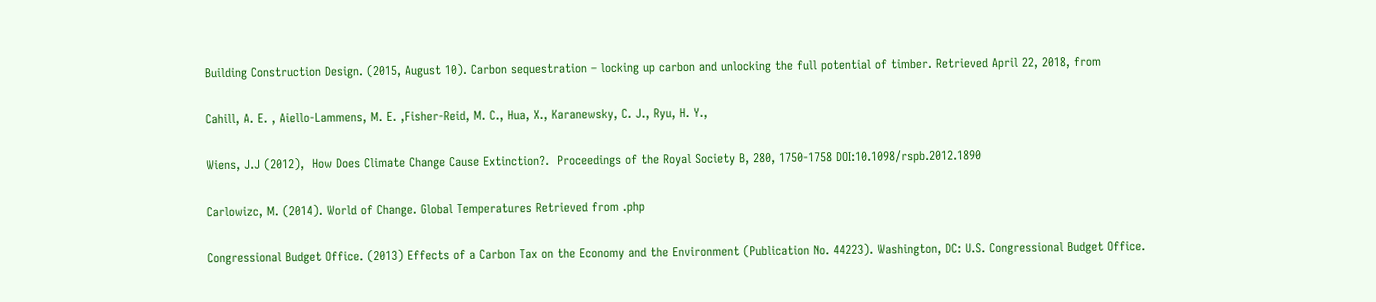Building Construction Design. (2015, August 10). Carbon sequestration – locking up carbon and unlocking the full potential of timber. Retrieved April 22, 2018, from

Cahill, A. E. , Aiello-Lammens, M. E. ,Fisher-Reid, M. C., Hua, X., Karanewsky, C. J., Ryu, H. Y.,

Wiens, J.J (2012),  How Does Climate Change Cause Extinction?.  Proceedings of the Royal Society B, 280, 1750-1758 DOI:10.1098/rspb.2012.1890

Carlowizc, M. (2014). World of Change. Global Temperatures Retrieved from .php

Congressional Budget Office. (2013) Effects of a Carbon Tax on the Economy and the Environment (Publication No. 44223). Washington, DC: U.S. Congressional Budget Office.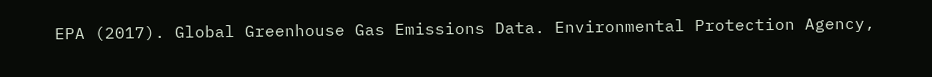EPA (2017). Global Greenhouse Gas Emissions Data. Environmental Protection Agency,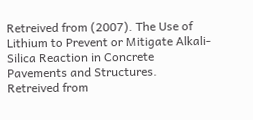Retreived from (2007). The Use of Lithium to Prevent or Mitigate Alkali-Silica Reaction in Concrete Pavements and Structures. Retreived from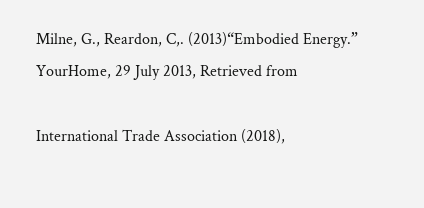Milne, G., Reardon, C,. (2013)“Embodied Energy.” YourHome, 29 July 2013, Retrieved from

International Trade Association (2018),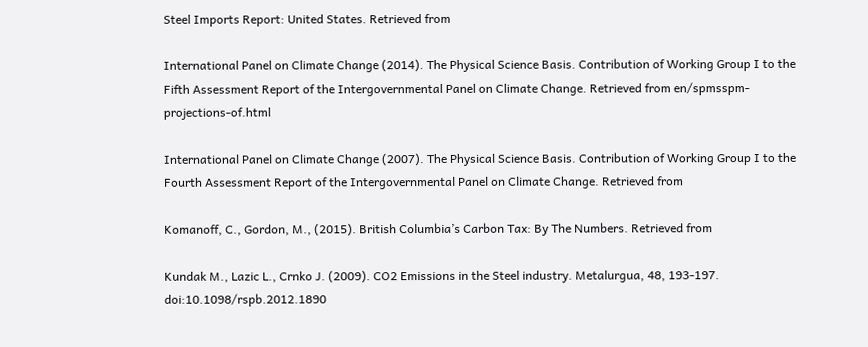Steel Imports Report: United States. Retrieved from

International Panel on Climate Change (2014). The Physical Science Basis. Contribution of Working Group I to the Fifth Assessment Report of the Intergovernmental Panel on Climate Change. Retrieved from en/spmsspm- projections-of.html

International Panel on Climate Change (2007). The Physical Science Basis. Contribution of Working Group I to the Fourth Assessment Report of the Intergovernmental Panel on Climate Change. Retrieved from

Komanoff, C., Gordon, M., (2015). British Columbia’s Carbon Tax: By The Numbers. Retrieved from

Kundak M., Lazic L., Crnko J. (2009). CO2 Emissions in the Steel industry. Metalurgua, 48, 193-197. doi:10.1098/rspb.2012.1890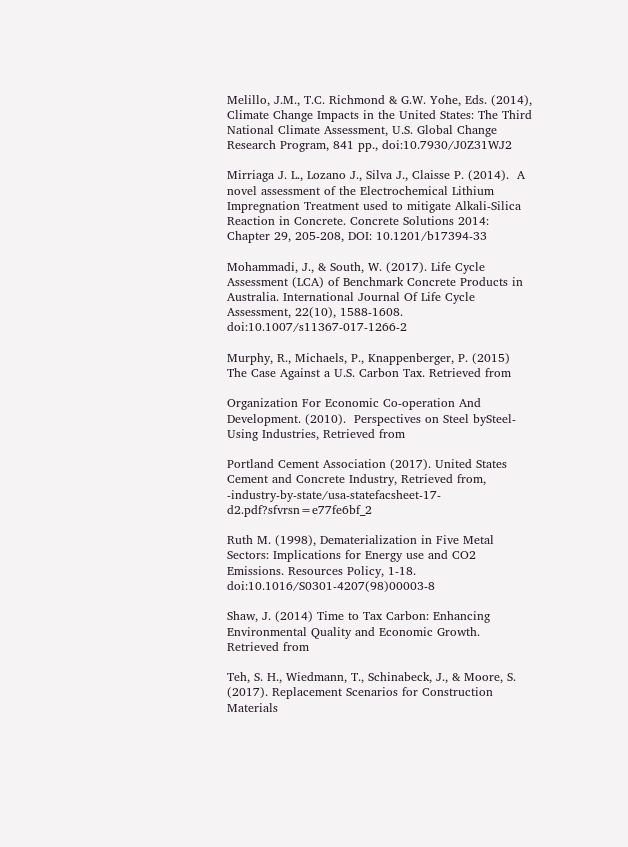Melillo, J.M., T.C. Richmond & G.W. Yohe, Eds. (2014), Climate Change Impacts in the United States: The Third National Climate Assessment, U.S. Global Change Research Program, 841 pp., doi:10.7930/J0Z31WJ2

Mirriaga J. L., Lozano J., Silva J., Claisse P. (2014).  A novel assessment of the Electrochemical Lithium Impregnation Treatment used to mitigate Alkali-Silica Reaction in Concrete. Concrete Solutions 2014: Chapter 29, 205-208, DOI: 10.1201/b17394-33

Mohammadi, J., & South, W. (2017). Life Cycle Assessment (LCA) of Benchmark Concrete Products in Australia. International Journal Of Life Cycle Assessment, 22(10), 1588-1608. doi:10.1007/s11367-017-1266-2

Murphy, R., Michaels, P., Knappenberger, P. (2015) The Case Against a U.S. Carbon Tax. Retrieved from

Organization For Economic Co-operation And Development. (2010).  Perspectives on Steel bySteel-Using Industries, Retrieved from

Portland Cement Association (2017). United States Cement and Concrete Industry, Retrieved from, -industry-by-state/usa-statefacsheet-17-d2.pdf?sfvrsn=e77fe6bf_2

Ruth M. (1998), Dematerialization in Five Metal Sectors: Implications for Energy use and CO2 Emissions. Resources Policy, 1-18. doi:10.1016/S0301-4207(98)00003-8

Shaw, J. (2014) Time to Tax Carbon: Enhancing Environmental Quality and Economic Growth. Retrieved from

Teh, S. H., Wiedmann, T., Schinabeck, J., & Moore, S. (2017). Replacement Scenarios for Construction Materials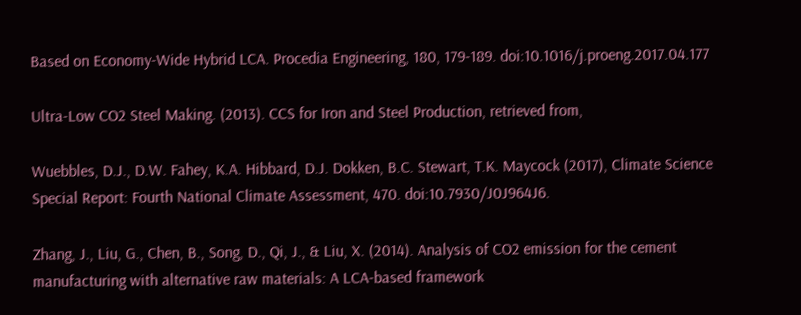Based on Economy-Wide Hybrid LCA. Procedia Engineering, 180, 179-189. doi:10.1016/j.proeng.2017.04.177

Ultra-Low CO2 Steel Making. (2013). CCS for Iron and Steel Production, retrieved from,

Wuebbles, D.J., D.W. Fahey, K.A. Hibbard, D.J. Dokken, B.C. Stewart, T.K. Maycock (2017), Climate Science Special Report: Fourth National Climate Assessment, 470. doi:10.7930/J0J964J6.

Zhang, J., Liu, G., Chen, B., Song, D., Qi, J., & Liu, X. (2014). Analysis of CO2 emission for the cement manufacturing with alternative raw materials: A LCA-based framework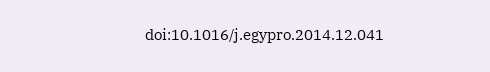doi:10.1016/j.egypro.2014.12.041